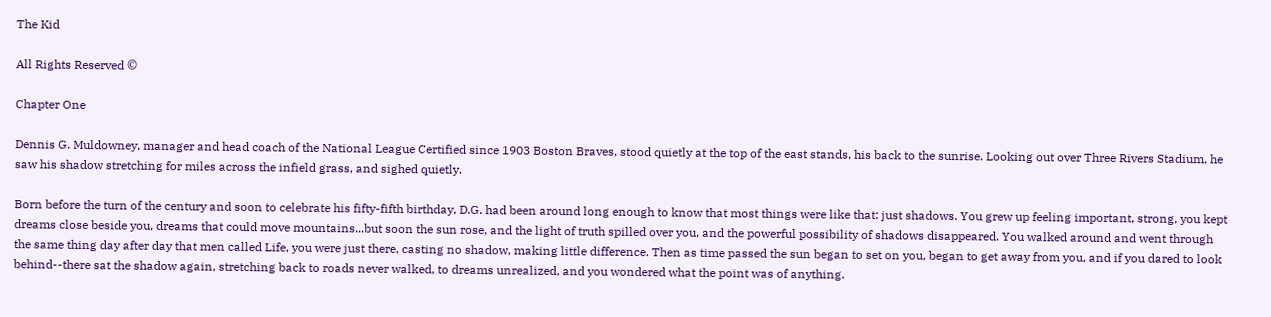The Kid

All Rights Reserved ©

Chapter One

Dennis G. Muldowney, manager and head coach of the National League Certified since 1903 Boston Braves, stood quietly at the top of the east stands, his back to the sunrise. Looking out over Three Rivers Stadium, he saw his shadow stretching for miles across the infield grass, and sighed quietly.

Born before the turn of the century and soon to celebrate his fifty-fifth birthday, D.G. had been around long enough to know that most things were like that: just shadows. You grew up feeling important, strong, you kept dreams close beside you, dreams that could move mountains...but soon the sun rose, and the light of truth spilled over you, and the powerful possibility of shadows disappeared. You walked around and went through the same thing day after day that men called Life, you were just there, casting no shadow, making little difference. Then as time passed the sun began to set on you, began to get away from you, and if you dared to look behind--there sat the shadow again, stretching back to roads never walked, to dreams unrealized, and you wondered what the point was of anything.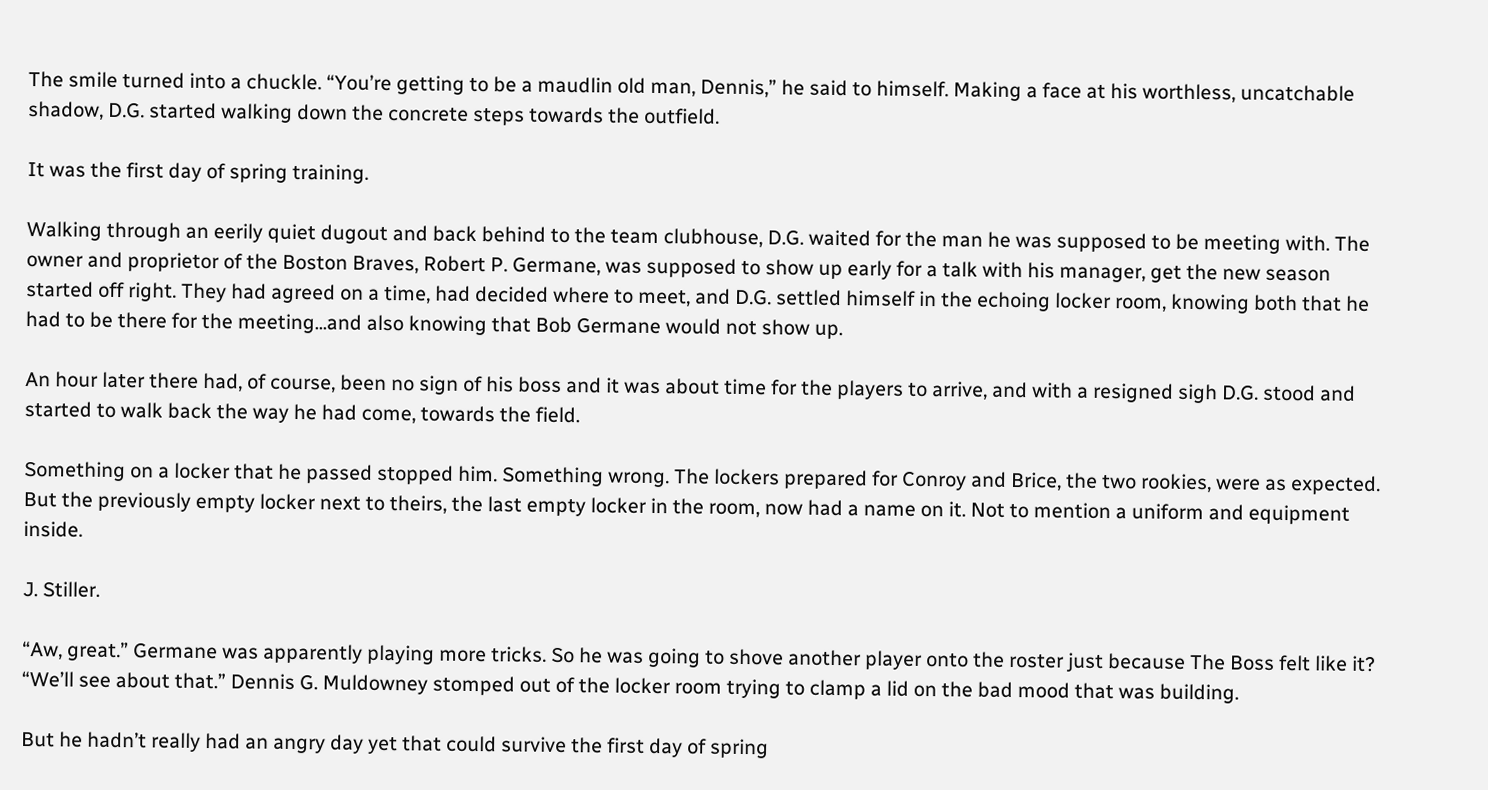The smile turned into a chuckle. “You’re getting to be a maudlin old man, Dennis,” he said to himself. Making a face at his worthless, uncatchable shadow, D.G. started walking down the concrete steps towards the outfield.

It was the first day of spring training.

Walking through an eerily quiet dugout and back behind to the team clubhouse, D.G. waited for the man he was supposed to be meeting with. The owner and proprietor of the Boston Braves, Robert P. Germane, was supposed to show up early for a talk with his manager, get the new season started off right. They had agreed on a time, had decided where to meet, and D.G. settled himself in the echoing locker room, knowing both that he had to be there for the meeting...and also knowing that Bob Germane would not show up.

An hour later there had, of course, been no sign of his boss and it was about time for the players to arrive, and with a resigned sigh D.G. stood and started to walk back the way he had come, towards the field.

Something on a locker that he passed stopped him. Something wrong. The lockers prepared for Conroy and Brice, the two rookies, were as expected. But the previously empty locker next to theirs, the last empty locker in the room, now had a name on it. Not to mention a uniform and equipment inside.

J. Stiller.

“Aw, great.” Germane was apparently playing more tricks. So he was going to shove another player onto the roster just because The Boss felt like it? “We’ll see about that.” Dennis G. Muldowney stomped out of the locker room trying to clamp a lid on the bad mood that was building.

But he hadn’t really had an angry day yet that could survive the first day of spring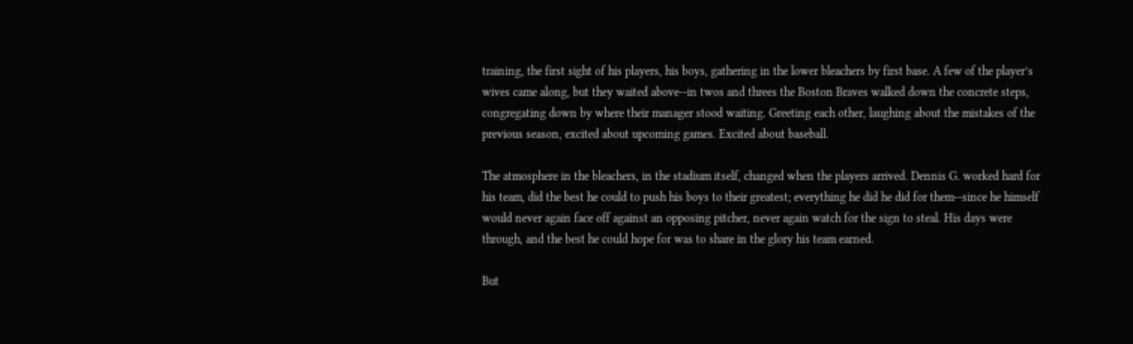training, the first sight of his players, his boys, gathering in the lower bleachers by first base. A few of the player’s wives came along, but they waited above--in twos and threes the Boston Braves walked down the concrete steps, congregating down by where their manager stood waiting. Greeting each other, laughing about the mistakes of the previous season, excited about upcoming games. Excited about baseball.

The atmosphere in the bleachers, in the stadium itself, changed when the players arrived. Dennis G. worked hard for his team, did the best he could to push his boys to their greatest; everything he did he did for them--since he himself would never again face off against an opposing pitcher, never again watch for the sign to steal. His days were through, and the best he could hope for was to share in the glory his team earned.

But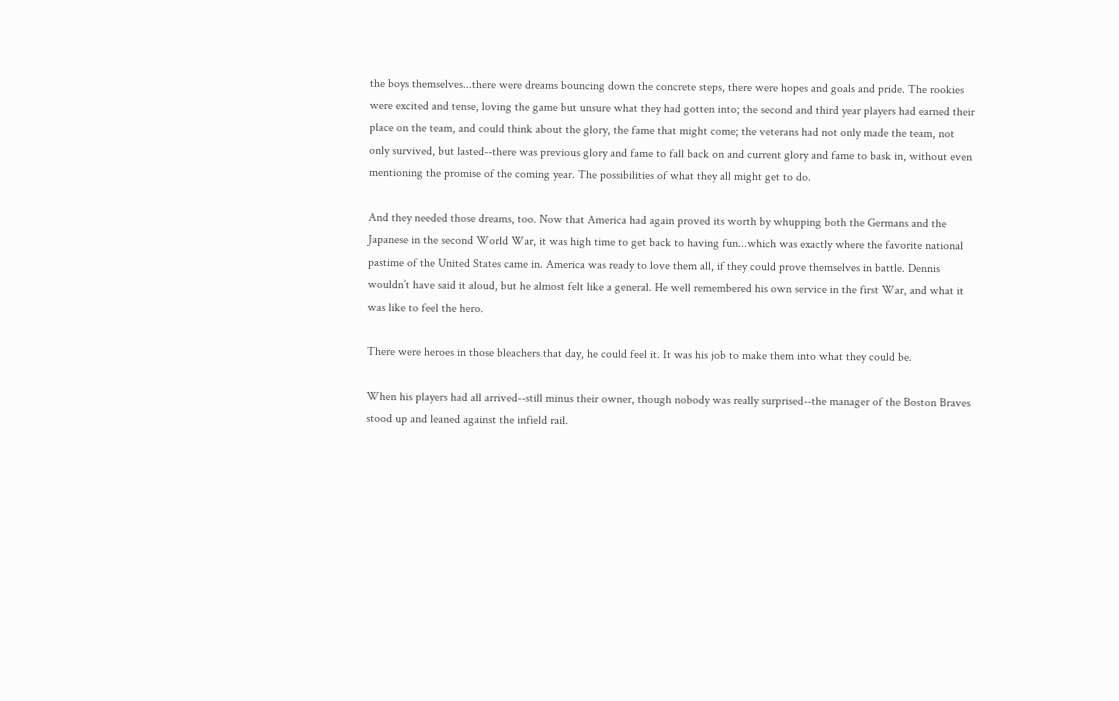the boys themselves...there were dreams bouncing down the concrete steps, there were hopes and goals and pride. The rookies were excited and tense, loving the game but unsure what they had gotten into; the second and third year players had earned their place on the team, and could think about the glory, the fame that might come; the veterans had not only made the team, not only survived, but lasted--there was previous glory and fame to fall back on and current glory and fame to bask in, without even mentioning the promise of the coming year. The possibilities of what they all might get to do.

And they needed those dreams, too. Now that America had again proved its worth by whupping both the Germans and the Japanese in the second World War, it was high time to get back to having fun...which was exactly where the favorite national pastime of the United States came in. America was ready to love them all, if they could prove themselves in battle. Dennis wouldn’t have said it aloud, but he almost felt like a general. He well remembered his own service in the first War, and what it was like to feel the hero.

There were heroes in those bleachers that day, he could feel it. It was his job to make them into what they could be.

When his players had all arrived--still minus their owner, though nobody was really surprised--the manager of the Boston Braves stood up and leaned against the infield rail.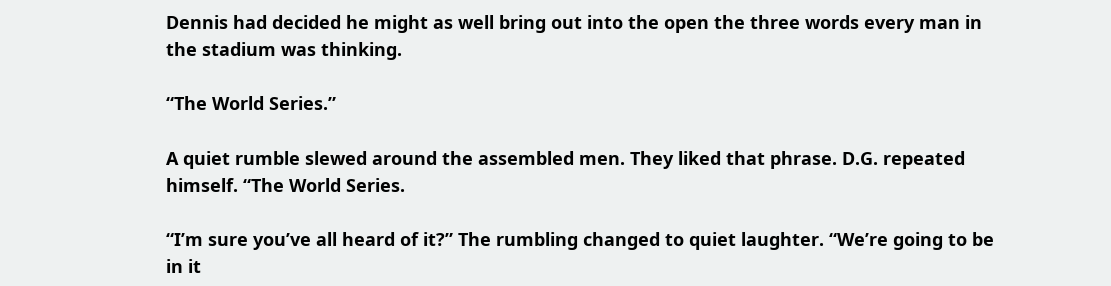Dennis had decided he might as well bring out into the open the three words every man in the stadium was thinking.

“The World Series.”

A quiet rumble slewed around the assembled men. They liked that phrase. D.G. repeated himself. “The World Series.

“I’m sure you’ve all heard of it?” The rumbling changed to quiet laughter. “We’re going to be in it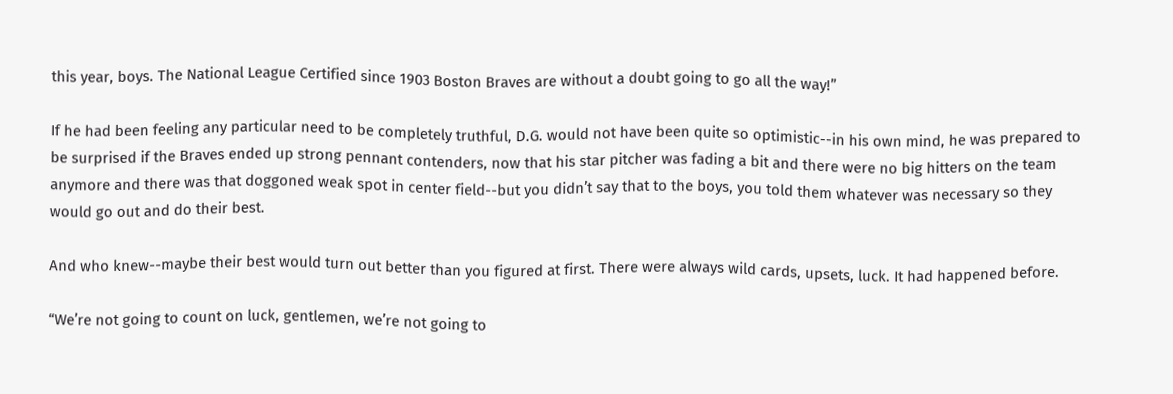this year, boys. The National League Certified since 1903 Boston Braves are without a doubt going to go all the way!”

If he had been feeling any particular need to be completely truthful, D.G. would not have been quite so optimistic--in his own mind, he was prepared to be surprised if the Braves ended up strong pennant contenders, now that his star pitcher was fading a bit and there were no big hitters on the team anymore and there was that doggoned weak spot in center field--but you didn’t say that to the boys, you told them whatever was necessary so they would go out and do their best.

And who knew--maybe their best would turn out better than you figured at first. There were always wild cards, upsets, luck. It had happened before.

“We’re not going to count on luck, gentlemen, we’re not going to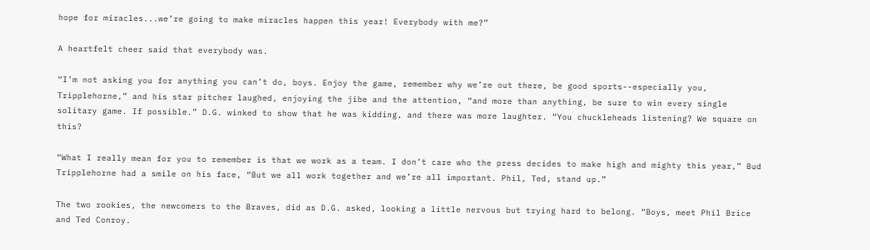hope for miracles...we’re going to make miracles happen this year! Everybody with me?”

A heartfelt cheer said that everybody was.

“I’m not asking you for anything you can’t do, boys. Enjoy the game, remember why we’re out there, be good sports--especially you, Tripplehorne,” and his star pitcher laughed, enjoying the jibe and the attention, “and more than anything, be sure to win every single solitary game. If possible.” D.G. winked to show that he was kidding, and there was more laughter. “You chuckleheads listening? We square on this?

“What I really mean for you to remember is that we work as a team. I don’t care who the press decides to make high and mighty this year,” Bud Tripplehorne had a smile on his face, “But we all work together and we’re all important. Phil, Ted, stand up.”

The two rookies, the newcomers to the Braves, did as D.G. asked, looking a little nervous but trying hard to belong. “Boys, meet Phil Brice and Ted Conroy.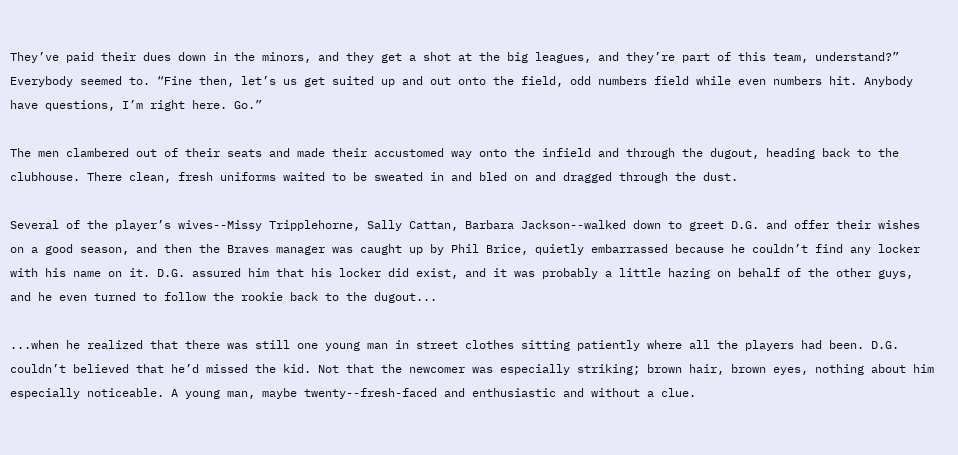They’ve paid their dues down in the minors, and they get a shot at the big leagues, and they’re part of this team, understand?” Everybody seemed to. “Fine then, let’s us get suited up and out onto the field, odd numbers field while even numbers hit. Anybody have questions, I’m right here. Go.”

The men clambered out of their seats and made their accustomed way onto the infield and through the dugout, heading back to the clubhouse. There clean, fresh uniforms waited to be sweated in and bled on and dragged through the dust.

Several of the player’s wives--Missy Tripplehorne, Sally Cattan, Barbara Jackson--walked down to greet D.G. and offer their wishes on a good season, and then the Braves manager was caught up by Phil Brice, quietly embarrassed because he couldn’t find any locker with his name on it. D.G. assured him that his locker did exist, and it was probably a little hazing on behalf of the other guys, and he even turned to follow the rookie back to the dugout...

...when he realized that there was still one young man in street clothes sitting patiently where all the players had been. D.G. couldn’t believed that he’d missed the kid. Not that the newcomer was especially striking; brown hair, brown eyes, nothing about him especially noticeable. A young man, maybe twenty--fresh-faced and enthusiastic and without a clue.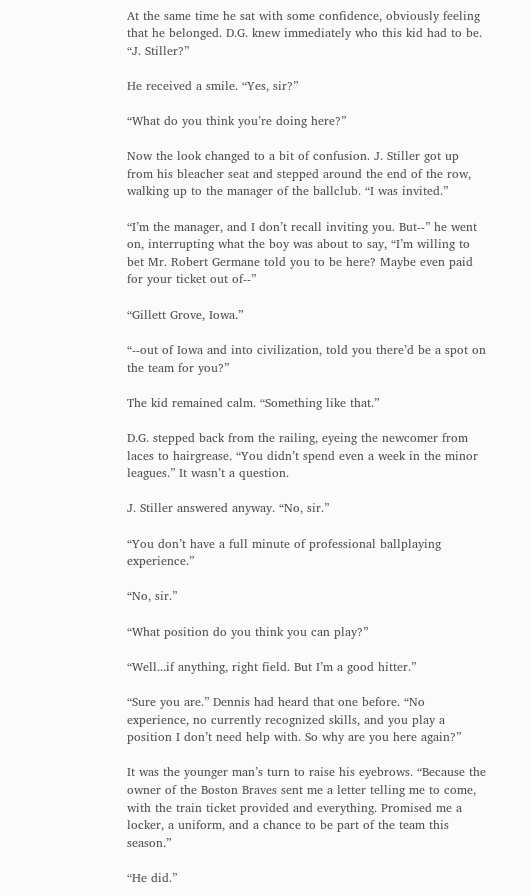At the same time he sat with some confidence, obviously feeling that he belonged. D.G. knew immediately who this kid had to be. “J. Stiller?”

He received a smile. “Yes, sir?”

“What do you think you’re doing here?”

Now the look changed to a bit of confusion. J. Stiller got up from his bleacher seat and stepped around the end of the row, walking up to the manager of the ballclub. “I was invited.”

“I’m the manager, and I don’t recall inviting you. But--” he went on, interrupting what the boy was about to say, “I’m willing to bet Mr. Robert Germane told you to be here? Maybe even paid for your ticket out of--”

“Gillett Grove, Iowa.”

“--out of Iowa and into civilization, told you there’d be a spot on the team for you?”

The kid remained calm. “Something like that.”

D.G. stepped back from the railing, eyeing the newcomer from laces to hairgrease. “You didn’t spend even a week in the minor leagues.” It wasn’t a question.

J. Stiller answered anyway. “No, sir.”

“You don’t have a full minute of professional ballplaying experience.”

“No, sir.”

“What position do you think you can play?”

“Well...if anything, right field. But I’m a good hitter.”

“Sure you are.” Dennis had heard that one before. “No experience, no currently recognized skills, and you play a position I don’t need help with. So why are you here again?”

It was the younger man’s turn to raise his eyebrows. “Because the owner of the Boston Braves sent me a letter telling me to come, with the train ticket provided and everything. Promised me a locker, a uniform, and a chance to be part of the team this season.”

“He did.”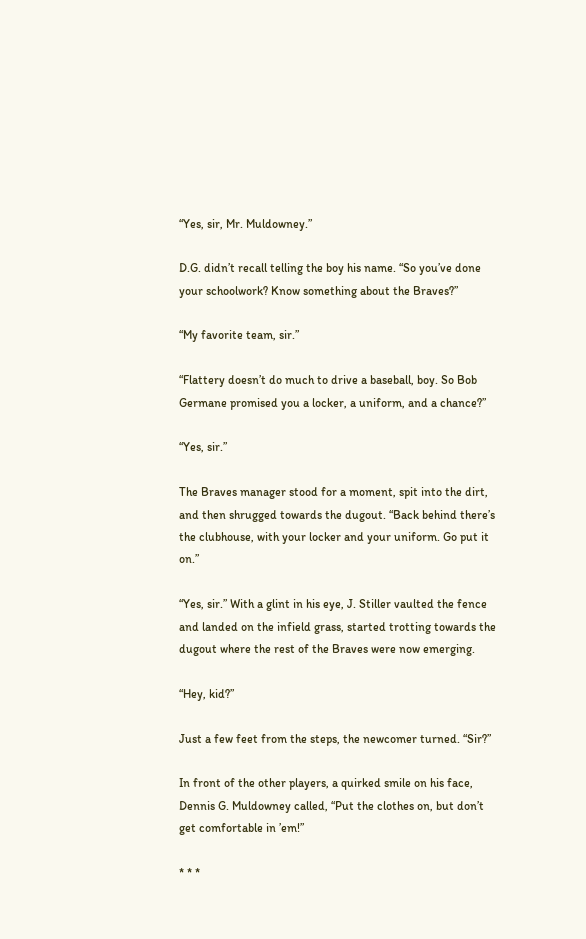“Yes, sir, Mr. Muldowney.”

D.G. didn’t recall telling the boy his name. “So you’ve done your schoolwork? Know something about the Braves?”

“My favorite team, sir.”

“Flattery doesn’t do much to drive a baseball, boy. So Bob Germane promised you a locker, a uniform, and a chance?”

“Yes, sir.”

The Braves manager stood for a moment, spit into the dirt, and then shrugged towards the dugout. “Back behind there’s the clubhouse, with your locker and your uniform. Go put it on.”

“Yes, sir.” With a glint in his eye, J. Stiller vaulted the fence and landed on the infield grass, started trotting towards the dugout where the rest of the Braves were now emerging.

“Hey, kid?”

Just a few feet from the steps, the newcomer turned. “Sir?”

In front of the other players, a quirked smile on his face, Dennis G. Muldowney called, “Put the clothes on, but don’t get comfortable in ’em!”

* * *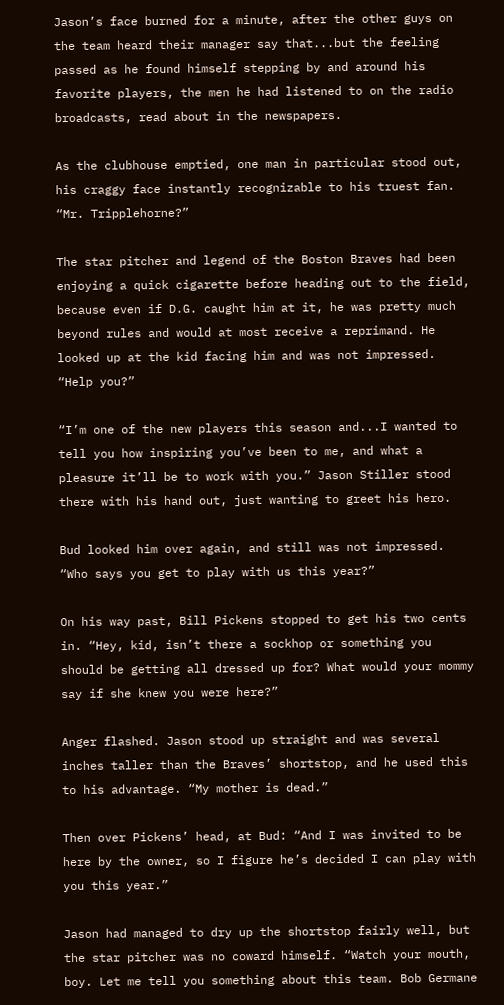Jason’s face burned for a minute, after the other guys on the team heard their manager say that...but the feeling passed as he found himself stepping by and around his favorite players, the men he had listened to on the radio broadcasts, read about in the newspapers.

As the clubhouse emptied, one man in particular stood out, his craggy face instantly recognizable to his truest fan. “Mr. Tripplehorne?”

The star pitcher and legend of the Boston Braves had been enjoying a quick cigarette before heading out to the field, because even if D.G. caught him at it, he was pretty much beyond rules and would at most receive a reprimand. He looked up at the kid facing him and was not impressed. “Help you?”

“I’m one of the new players this season and...I wanted to tell you how inspiring you’ve been to me, and what a pleasure it’ll be to work with you.” Jason Stiller stood there with his hand out, just wanting to greet his hero.

Bud looked him over again, and still was not impressed. “Who says you get to play with us this year?”

On his way past, Bill Pickens stopped to get his two cents in. “Hey, kid, isn’t there a sockhop or something you should be getting all dressed up for? What would your mommy say if she knew you were here?”

Anger flashed. Jason stood up straight and was several inches taller than the Braves’ shortstop, and he used this to his advantage. “My mother is dead.”

Then over Pickens’ head, at Bud: “And I was invited to be here by the owner, so I figure he’s decided I can play with you this year.”

Jason had managed to dry up the shortstop fairly well, but the star pitcher was no coward himself. “Watch your mouth, boy. Let me tell you something about this team. Bob Germane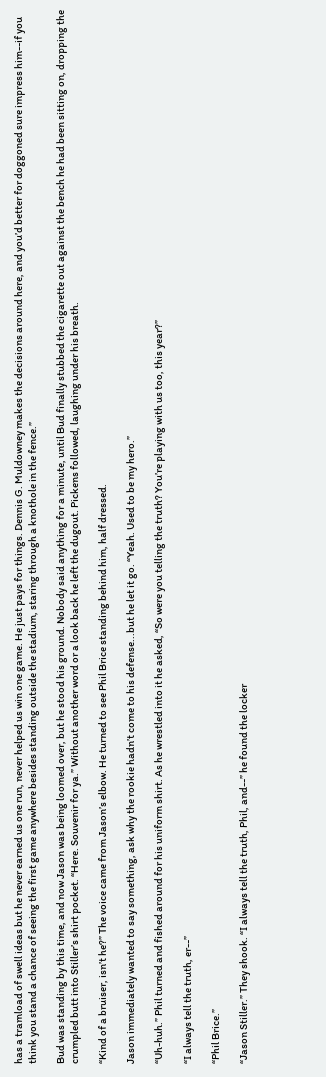has a tramload of swell ideas but he never earned us one run, never helped us win one game. He just pays for things. Dennis G. Muldowney makes the decisions around here, and you’d better for doggoned sure impress him--if you think you stand a chance of seeing the first game anywhere besides standing outside the stadium, staring through a knothole in the fence.”

Bud was standing by this time, and now Jason was being loomed over, but he stood his ground. Nobody said anything for a minute, until Bud finally stubbed the cigarette out against the bench he had been sitting on, dropping the crumpled butt into Stiller’s shirt pocket. “Here. Souvenir for ya.” Without another word or a look back he left the dugout. Pickens followed, laughing under his breath.

“Kind of a bruiser, isn’t he?” The voice came from Jason’s elbow. He turned to see Phil Brice standing behind him, half dressed.

Jason immediately wanted to say something, ask why the rookie hadn’t come to his defense...but he let it go. “Yeah. Used to be my hero.”

“Uh-huh.” Phil turned and fished around for his uniform shirt. As he wrestled into it he asked, “So were you telling the truth? You’re playing with us too, this year?”

“I always tell the truth, er--”

“Phil Brice.”

“Jason Stiller.” They shook. “I always tell the truth, Phil, and--” he found the locker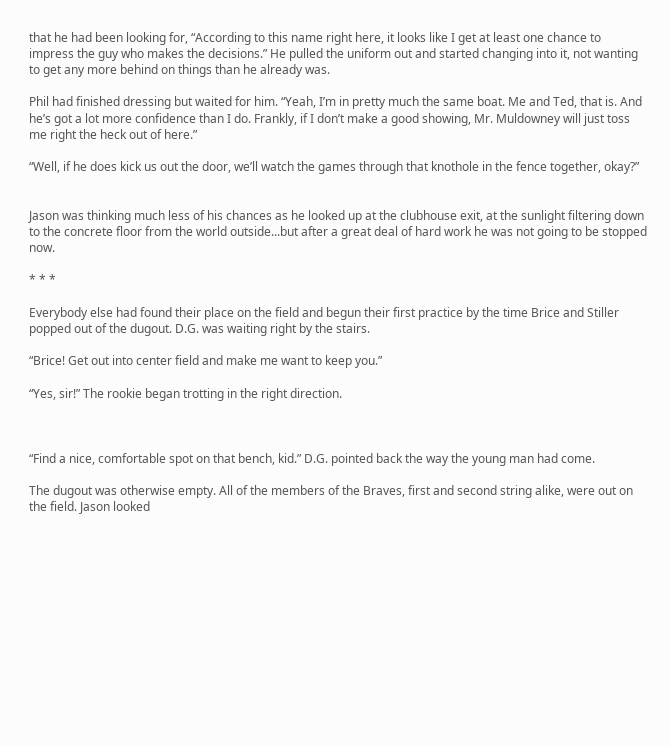that he had been looking for, “According to this name right here, it looks like I get at least one chance to impress the guy who makes the decisions.” He pulled the uniform out and started changing into it, not wanting to get any more behind on things than he already was.

Phil had finished dressing but waited for him. “Yeah, I’m in pretty much the same boat. Me and Ted, that is. And he’s got a lot more confidence than I do. Frankly, if I don’t make a good showing, Mr. Muldowney will just toss me right the heck out of here.”

“Well, if he does kick us out the door, we’ll watch the games through that knothole in the fence together, okay?”


Jason was thinking much less of his chances as he looked up at the clubhouse exit, at the sunlight filtering down to the concrete floor from the world outside...but after a great deal of hard work he was not going to be stopped now.

* * *

Everybody else had found their place on the field and begun their first practice by the time Brice and Stiller popped out of the dugout. D.G. was waiting right by the stairs.

“Brice! Get out into center field and make me want to keep you.”

“Yes, sir!” The rookie began trotting in the right direction.



“Find a nice, comfortable spot on that bench, kid.” D.G. pointed back the way the young man had come.

The dugout was otherwise empty. All of the members of the Braves, first and second string alike, were out on the field. Jason looked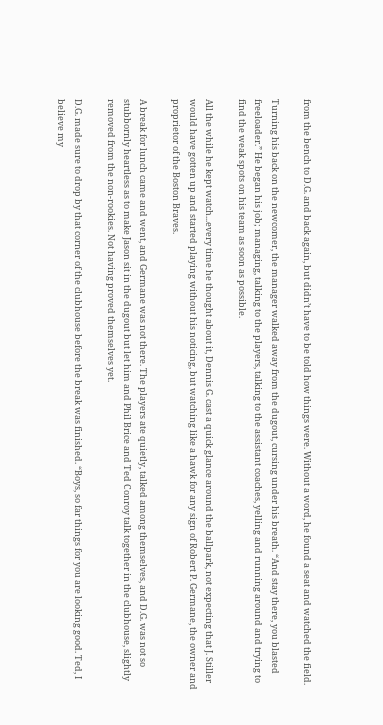from the bench to D.G. and back again, but didn’t have to be told how things were. Without a word, he found a seat and watched the field.

Turning his back on the newcomer, the manager walked away from the dugout, cursing under his breath. “And stay there, you blasted freeloader.” He began his job; managing, talking to the players, talking to the assistant coaches, yelling and running around and trying to find the weak spots on his team as soon as possible.

All the while he kept watch...every time he thought about it, Dennis G. cast a quick glance around the ballpark, not expecting that J. Stiller would have gotten up and started playing without his noticing, but watching like a hawk for any sign of Robert P. Germane, the owner and proprietor of the Boston Braves.

A break for lunch came and went, and Germane was not there. The players ate quietly, talked among themselves, and D.G. was not so stubbornly heartless as to make Jason sit in the dugout but let him and Phil Brice and Ted Conroy talk together in the clubhouse, slightly removed from the non-rookies. Not having proved themselves yet.

D.G. made sure to drop by that corner of the clubhouse before the break was finished. “Boys, so far things for you are looking good. Ted, I believe my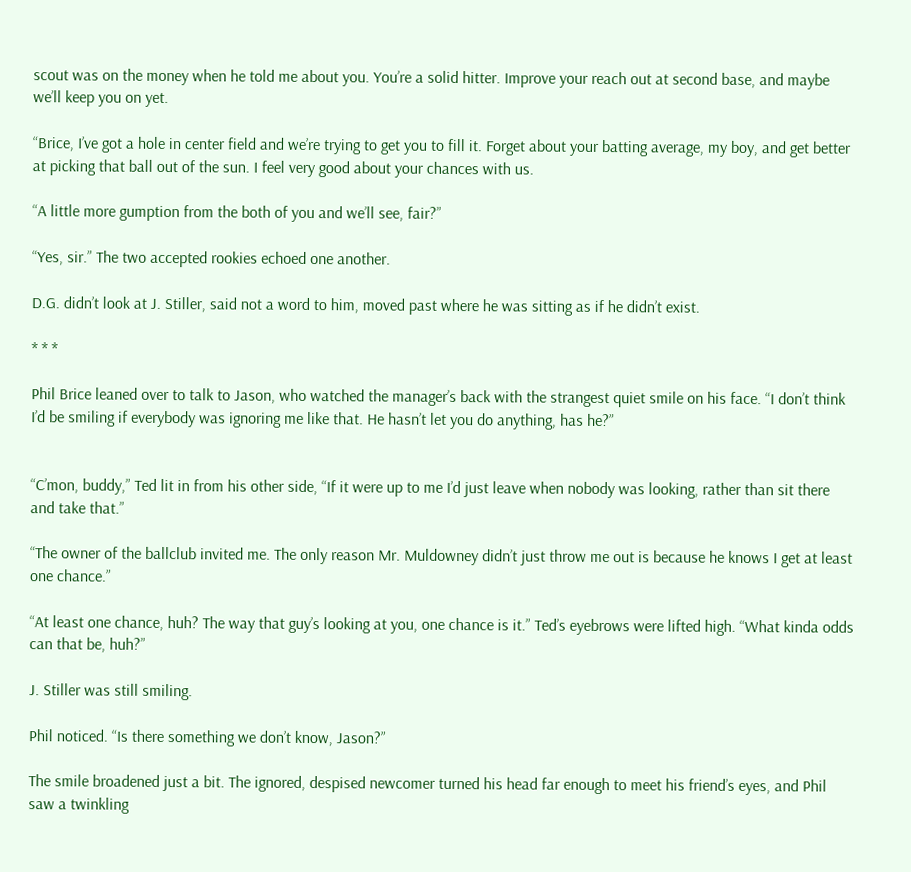scout was on the money when he told me about you. You’re a solid hitter. Improve your reach out at second base, and maybe we’ll keep you on yet.

“Brice, I’ve got a hole in center field and we’re trying to get you to fill it. Forget about your batting average, my boy, and get better at picking that ball out of the sun. I feel very good about your chances with us.

“A little more gumption from the both of you and we’ll see, fair?”

“Yes, sir.” The two accepted rookies echoed one another.

D.G. didn’t look at J. Stiller, said not a word to him, moved past where he was sitting as if he didn’t exist.

* * *

Phil Brice leaned over to talk to Jason, who watched the manager’s back with the strangest quiet smile on his face. “I don’t think I’d be smiling if everybody was ignoring me like that. He hasn’t let you do anything, has he?”


“C’mon, buddy,” Ted lit in from his other side, “If it were up to me I’d just leave when nobody was looking, rather than sit there and take that.”

“The owner of the ballclub invited me. The only reason Mr. Muldowney didn’t just throw me out is because he knows I get at least one chance.”

“At least one chance, huh? The way that guy’s looking at you, one chance is it.” Ted’s eyebrows were lifted high. “What kinda odds can that be, huh?”

J. Stiller was still smiling.

Phil noticed. “Is there something we don’t know, Jason?”

The smile broadened just a bit. The ignored, despised newcomer turned his head far enough to meet his friend’s eyes, and Phil saw a twinkling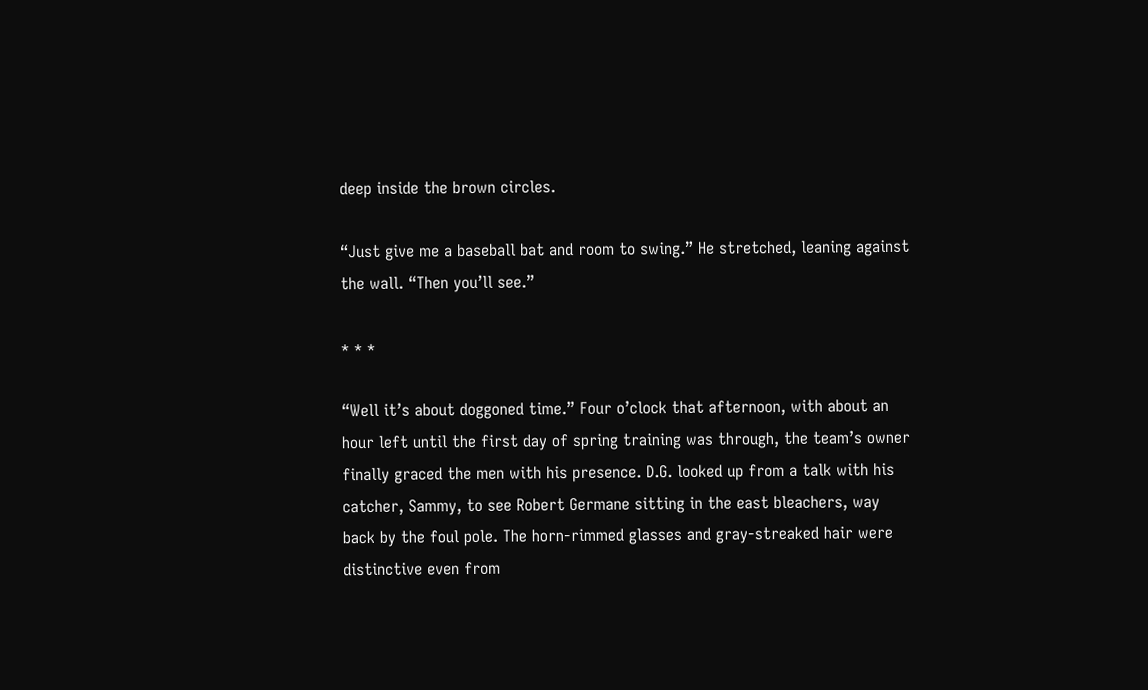deep inside the brown circles.

“Just give me a baseball bat and room to swing.” He stretched, leaning against the wall. “Then you’ll see.”

* * *

“Well it’s about doggoned time.” Four o’clock that afternoon, with about an hour left until the first day of spring training was through, the team’s owner finally graced the men with his presence. D.G. looked up from a talk with his catcher, Sammy, to see Robert Germane sitting in the east bleachers, way back by the foul pole. The horn-rimmed glasses and gray-streaked hair were distinctive even from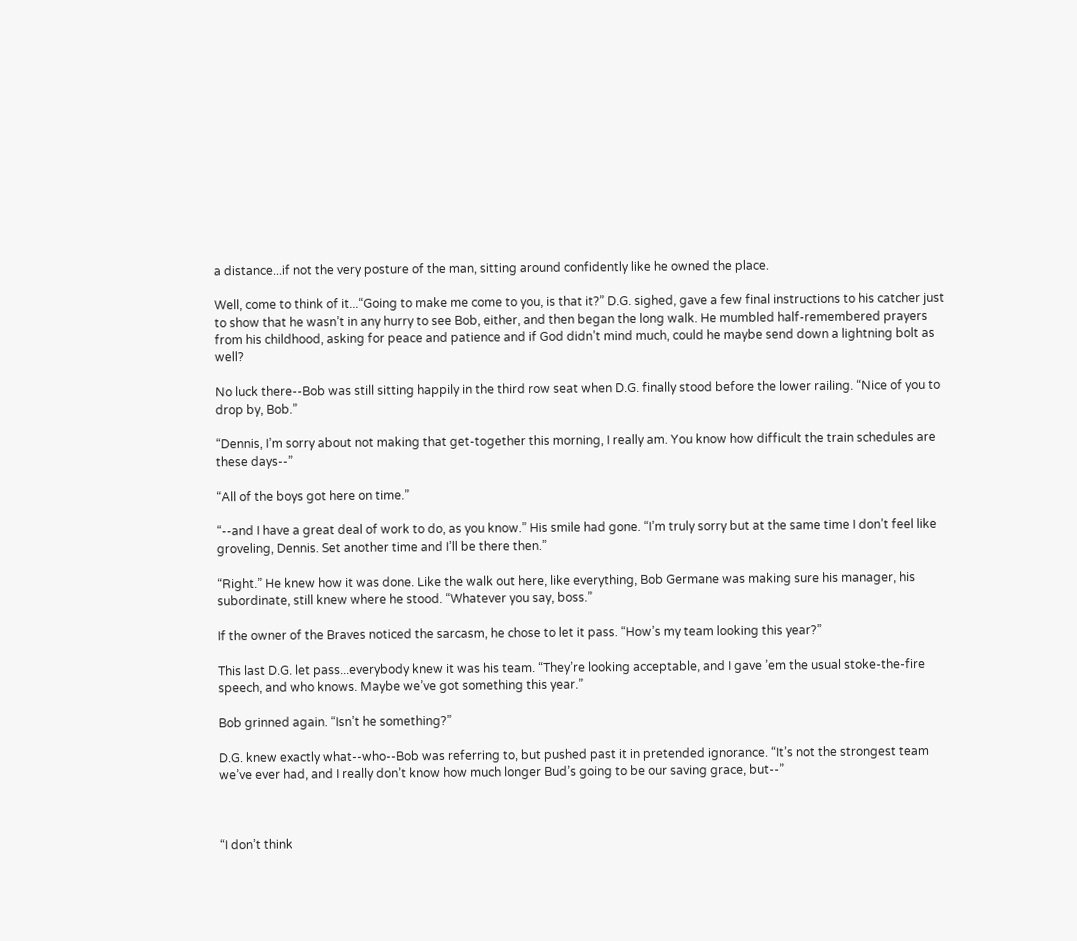a distance...if not the very posture of the man, sitting around confidently like he owned the place.

Well, come to think of it...“Going to make me come to you, is that it?” D.G. sighed, gave a few final instructions to his catcher just to show that he wasn’t in any hurry to see Bob, either, and then began the long walk. He mumbled half-remembered prayers from his childhood, asking for peace and patience and if God didn’t mind much, could he maybe send down a lightning bolt as well?

No luck there--Bob was still sitting happily in the third row seat when D.G. finally stood before the lower railing. “Nice of you to drop by, Bob.”

“Dennis, I’m sorry about not making that get-together this morning, I really am. You know how difficult the train schedules are these days--”

“All of the boys got here on time.”

“--and I have a great deal of work to do, as you know.” His smile had gone. “I’m truly sorry but at the same time I don’t feel like groveling, Dennis. Set another time and I’ll be there then.”

“Right.” He knew how it was done. Like the walk out here, like everything, Bob Germane was making sure his manager, his subordinate, still knew where he stood. “Whatever you say, boss.”

If the owner of the Braves noticed the sarcasm, he chose to let it pass. “How’s my team looking this year?”

This last D.G. let pass...everybody knew it was his team. “They’re looking acceptable, and I gave ’em the usual stoke-the-fire speech, and who knows. Maybe we’ve got something this year.”

Bob grinned again. “Isn’t he something?”

D.G. knew exactly what--who--Bob was referring to, but pushed past it in pretended ignorance. “It’s not the strongest team we’ve ever had, and I really don’t know how much longer Bud’s going to be our saving grace, but--”



“I don’t think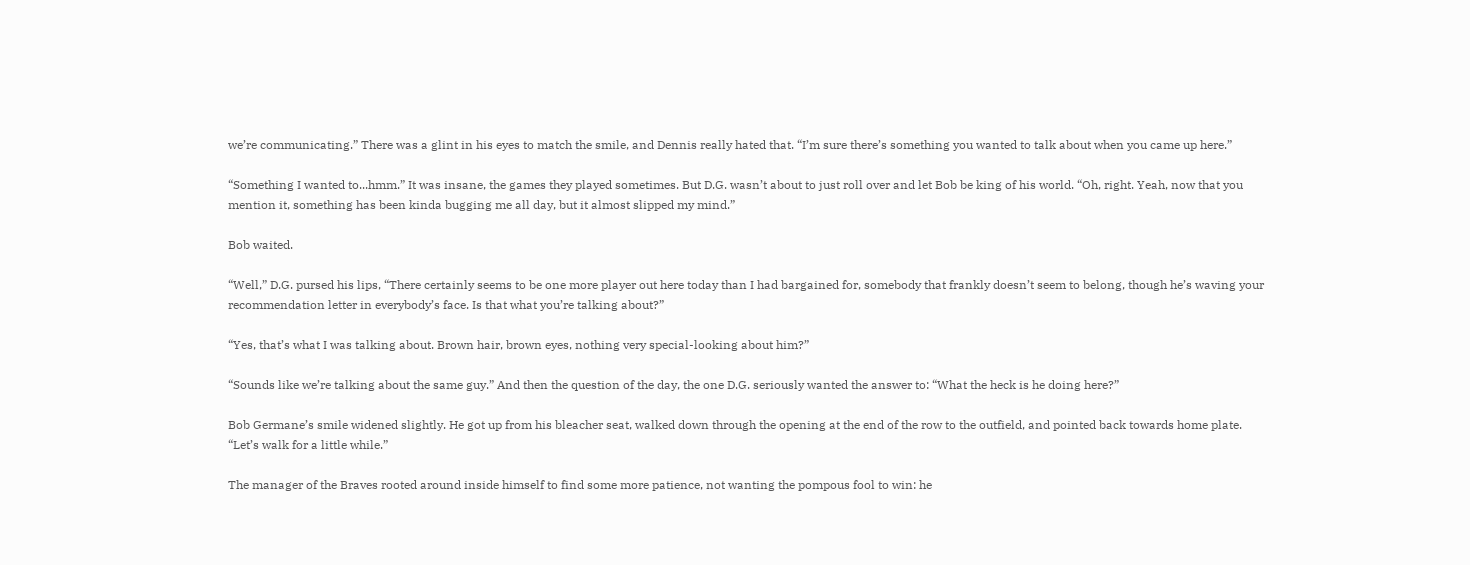we’re communicating.” There was a glint in his eyes to match the smile, and Dennis really hated that. “I’m sure there’s something you wanted to talk about when you came up here.”

“Something I wanted to...hmm.” It was insane, the games they played sometimes. But D.G. wasn’t about to just roll over and let Bob be king of his world. “Oh, right. Yeah, now that you mention it, something has been kinda bugging me all day, but it almost slipped my mind.”

Bob waited.

“Well,” D.G. pursed his lips, “There certainly seems to be one more player out here today than I had bargained for, somebody that frankly doesn’t seem to belong, though he’s waving your recommendation letter in everybody’s face. Is that what you’re talking about?”

“Yes, that’s what I was talking about. Brown hair, brown eyes, nothing very special-looking about him?”

“Sounds like we’re talking about the same guy.” And then the question of the day, the one D.G. seriously wanted the answer to: “What the heck is he doing here?”

Bob Germane’s smile widened slightly. He got up from his bleacher seat, walked down through the opening at the end of the row to the outfield, and pointed back towards home plate. “Let’s walk for a little while.”

The manager of the Braves rooted around inside himself to find some more patience, not wanting the pompous fool to win: he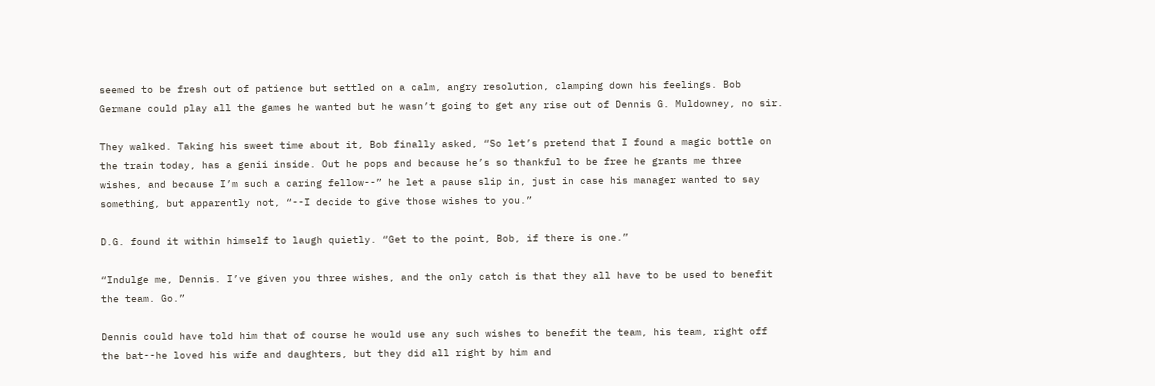seemed to be fresh out of patience but settled on a calm, angry resolution, clamping down his feelings. Bob Germane could play all the games he wanted but he wasn’t going to get any rise out of Dennis G. Muldowney, no sir.

They walked. Taking his sweet time about it, Bob finally asked, “So let’s pretend that I found a magic bottle on the train today, has a genii inside. Out he pops and because he’s so thankful to be free he grants me three wishes, and because I’m such a caring fellow--” he let a pause slip in, just in case his manager wanted to say something, but apparently not, “--I decide to give those wishes to you.”

D.G. found it within himself to laugh quietly. “Get to the point, Bob, if there is one.”

“Indulge me, Dennis. I’ve given you three wishes, and the only catch is that they all have to be used to benefit the team. Go.”

Dennis could have told him that of course he would use any such wishes to benefit the team, his team, right off the bat--he loved his wife and daughters, but they did all right by him and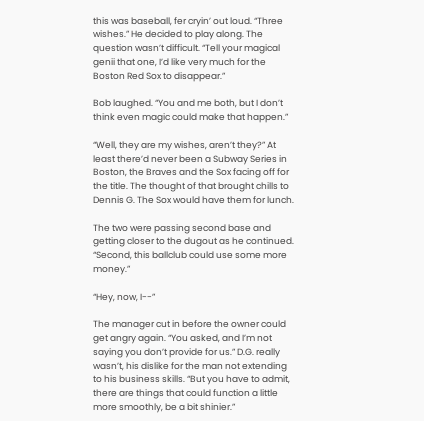this was baseball, fer cryin’ out loud. “Three wishes.” He decided to play along. The question wasn’t difficult. “Tell your magical genii that one, I’d like very much for the Boston Red Sox to disappear.”

Bob laughed. “You and me both, but I don’t think even magic could make that happen.”

“Well, they are my wishes, aren’t they?” At least there’d never been a Subway Series in Boston, the Braves and the Sox facing off for the title. The thought of that brought chills to Dennis G. The Sox would have them for lunch.

The two were passing second base and getting closer to the dugout as he continued. “Second, this ballclub could use some more money.”

“Hey, now, I--”

The manager cut in before the owner could get angry again. “You asked, and I’m not saying you don’t provide for us.” D.G. really wasn’t, his dislike for the man not extending to his business skills. “But you have to admit, there are things that could function a little more smoothly, be a bit shinier.”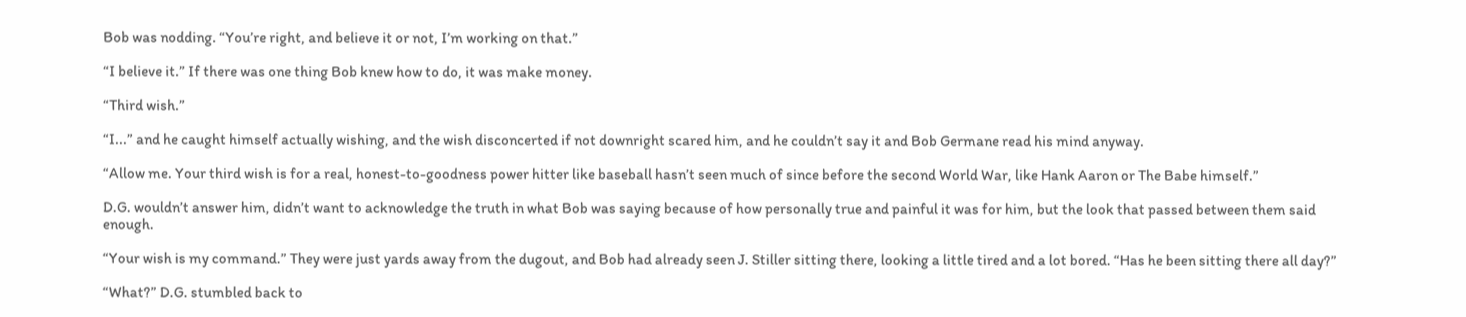Bob was nodding. “You’re right, and believe it or not, I’m working on that.”

“I believe it.” If there was one thing Bob knew how to do, it was make money.

“Third wish.”

“I...” and he caught himself actually wishing, and the wish disconcerted if not downright scared him, and he couldn’t say it and Bob Germane read his mind anyway.

“Allow me. Your third wish is for a real, honest-to-goodness power hitter like baseball hasn’t seen much of since before the second World War, like Hank Aaron or The Babe himself.”

D.G. wouldn’t answer him, didn’t want to acknowledge the truth in what Bob was saying because of how personally true and painful it was for him, but the look that passed between them said enough.

“Your wish is my command.” They were just yards away from the dugout, and Bob had already seen J. Stiller sitting there, looking a little tired and a lot bored. “Has he been sitting there all day?”

“What?” D.G. stumbled back to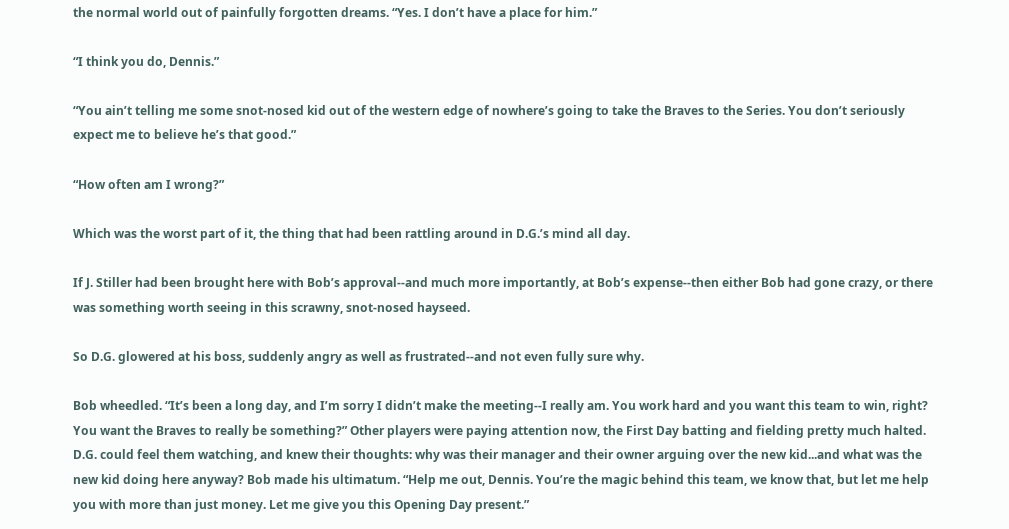the normal world out of painfully forgotten dreams. “Yes. I don’t have a place for him.”

“I think you do, Dennis.”

“You ain’t telling me some snot-nosed kid out of the western edge of nowhere’s going to take the Braves to the Series. You don’t seriously expect me to believe he’s that good.”

“How often am I wrong?”

Which was the worst part of it, the thing that had been rattling around in D.G.’s mind all day.

If J. Stiller had been brought here with Bob’s approval--and much more importantly, at Bob’s expense--then either Bob had gone crazy, or there was something worth seeing in this scrawny, snot-nosed hayseed.

So D.G. glowered at his boss, suddenly angry as well as frustrated--and not even fully sure why.

Bob wheedled. “It’s been a long day, and I’m sorry I didn’t make the meeting--I really am. You work hard and you want this team to win, right? You want the Braves to really be something?” Other players were paying attention now, the First Day batting and fielding pretty much halted. D.G. could feel them watching, and knew their thoughts: why was their manager and their owner arguing over the new kid...and what was the new kid doing here anyway? Bob made his ultimatum. “Help me out, Dennis. You’re the magic behind this team, we know that, but let me help you with more than just money. Let me give you this Opening Day present.”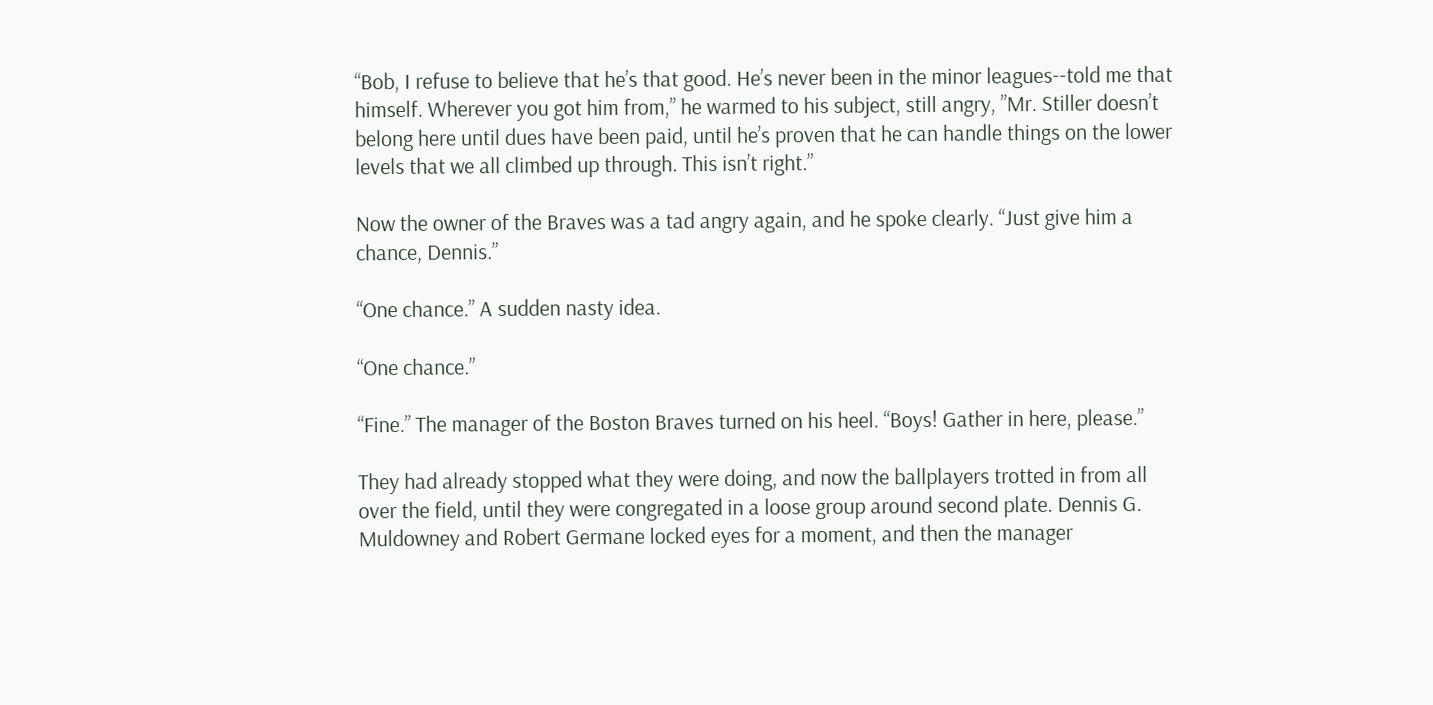“Bob, I refuse to believe that he’s that good. He’s never been in the minor leagues--told me that himself. Wherever you got him from,” he warmed to his subject, still angry, ”Mr. Stiller doesn’t belong here until dues have been paid, until he’s proven that he can handle things on the lower levels that we all climbed up through. This isn’t right.”

Now the owner of the Braves was a tad angry again, and he spoke clearly. “Just give him a chance, Dennis.”

“One chance.” A sudden nasty idea.

“One chance.”

“Fine.” The manager of the Boston Braves turned on his heel. “Boys! Gather in here, please.”

They had already stopped what they were doing, and now the ballplayers trotted in from all over the field, until they were congregated in a loose group around second plate. Dennis G. Muldowney and Robert Germane locked eyes for a moment, and then the manager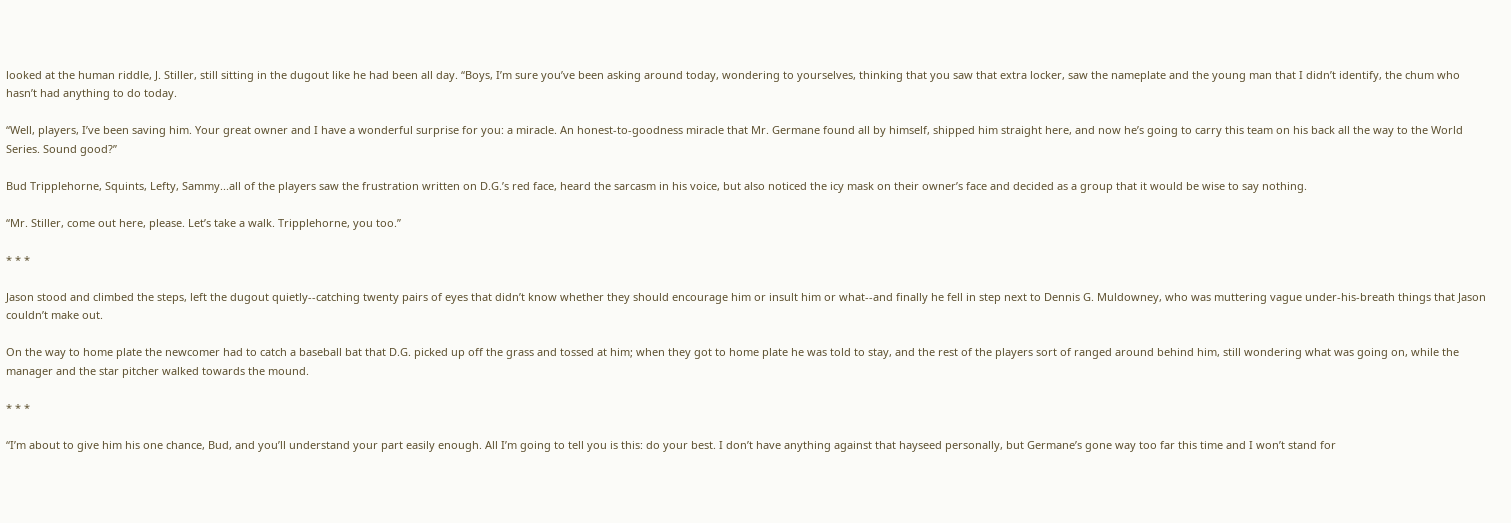looked at the human riddle, J. Stiller, still sitting in the dugout like he had been all day. “Boys, I’m sure you’ve been asking around today, wondering to yourselves, thinking that you saw that extra locker, saw the nameplate and the young man that I didn’t identify, the chum who hasn’t had anything to do today.

“Well, players, I’ve been saving him. Your great owner and I have a wonderful surprise for you: a miracle. An honest-to-goodness miracle that Mr. Germane found all by himself, shipped him straight here, and now he’s going to carry this team on his back all the way to the World Series. Sound good?”

Bud Tripplehorne, Squints, Lefty, Sammy...all of the players saw the frustration written on D.G.’s red face, heard the sarcasm in his voice, but also noticed the icy mask on their owner’s face and decided as a group that it would be wise to say nothing.

“Mr. Stiller, come out here, please. Let’s take a walk. Tripplehorne, you too.”

* * *

Jason stood and climbed the steps, left the dugout quietly--catching twenty pairs of eyes that didn’t know whether they should encourage him or insult him or what--and finally he fell in step next to Dennis G. Muldowney, who was muttering vague under-his-breath things that Jason couldn’t make out.

On the way to home plate the newcomer had to catch a baseball bat that D.G. picked up off the grass and tossed at him; when they got to home plate he was told to stay, and the rest of the players sort of ranged around behind him, still wondering what was going on, while the manager and the star pitcher walked towards the mound.

* * *

“I’m about to give him his one chance, Bud, and you’ll understand your part easily enough. All I’m going to tell you is this: do your best. I don’t have anything against that hayseed personally, but Germane’s gone way too far this time and I won’t stand for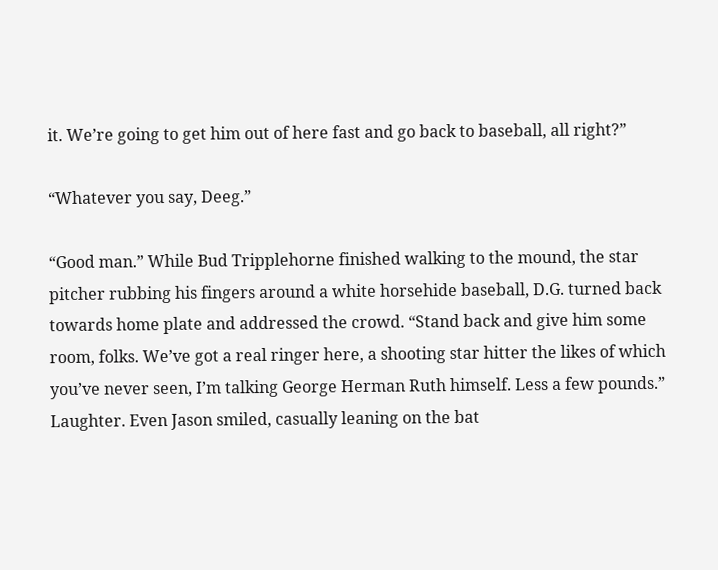it. We’re going to get him out of here fast and go back to baseball, all right?”

“Whatever you say, Deeg.”

“Good man.” While Bud Tripplehorne finished walking to the mound, the star pitcher rubbing his fingers around a white horsehide baseball, D.G. turned back towards home plate and addressed the crowd. “Stand back and give him some room, folks. We’ve got a real ringer here, a shooting star hitter the likes of which you’ve never seen, I’m talking George Herman Ruth himself. Less a few pounds.” Laughter. Even Jason smiled, casually leaning on the bat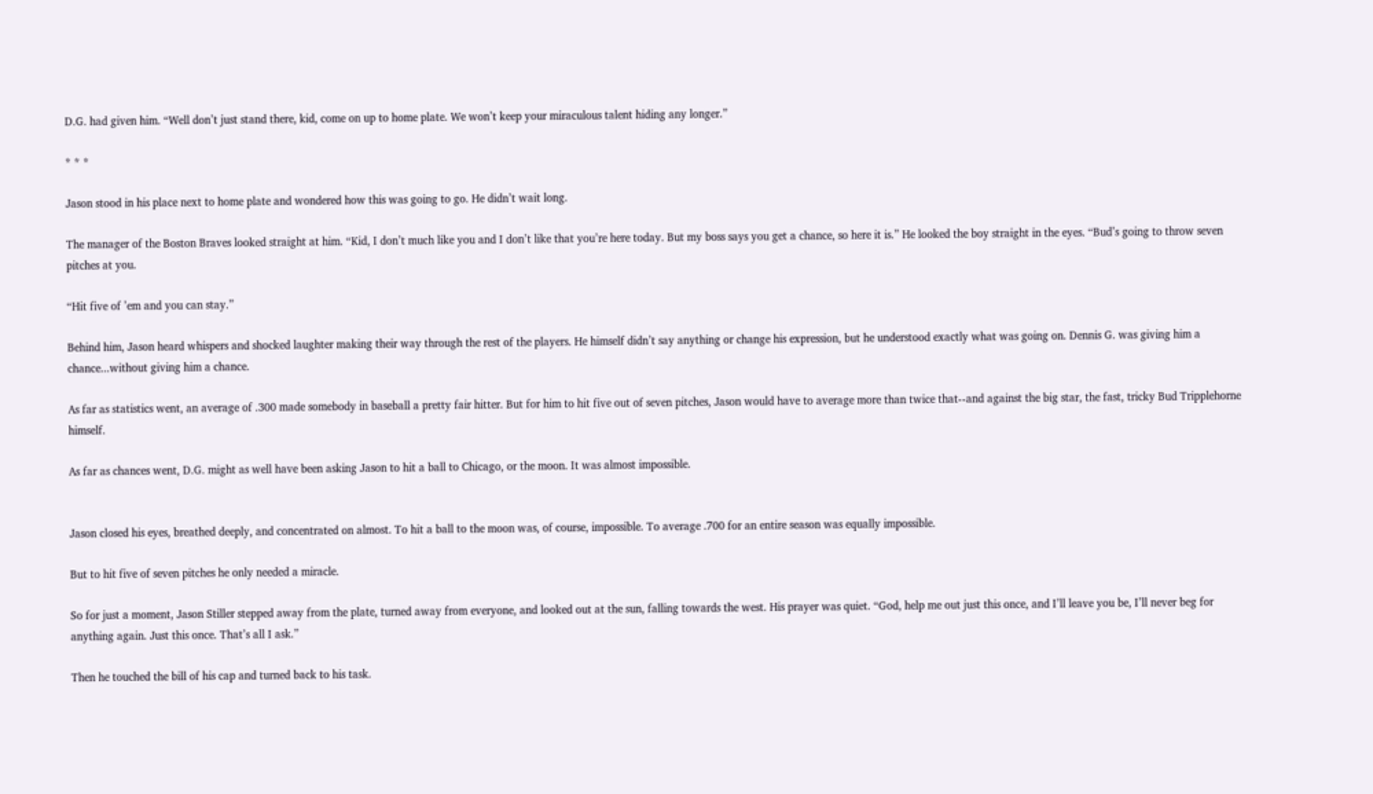D.G. had given him. “Well don’t just stand there, kid, come on up to home plate. We won’t keep your miraculous talent hiding any longer.”

* * *

Jason stood in his place next to home plate and wondered how this was going to go. He didn’t wait long.

The manager of the Boston Braves looked straight at him. “Kid, I don’t much like you and I don’t like that you’re here today. But my boss says you get a chance, so here it is.” He looked the boy straight in the eyes. “Bud’s going to throw seven pitches at you.

“Hit five of ’em and you can stay.”

Behind him, Jason heard whispers and shocked laughter making their way through the rest of the players. He himself didn’t say anything or change his expression, but he understood exactly what was going on. Dennis G. was giving him a chance...without giving him a chance.

As far as statistics went, an average of .300 made somebody in baseball a pretty fair hitter. But for him to hit five out of seven pitches, Jason would have to average more than twice that--and against the big star, the fast, tricky Bud Tripplehorne himself.

As far as chances went, D.G. might as well have been asking Jason to hit a ball to Chicago, or the moon. It was almost impossible.


Jason closed his eyes, breathed deeply, and concentrated on almost. To hit a ball to the moon was, of course, impossible. To average .700 for an entire season was equally impossible.

But to hit five of seven pitches he only needed a miracle.

So for just a moment, Jason Stiller stepped away from the plate, turned away from everyone, and looked out at the sun, falling towards the west. His prayer was quiet. “God, help me out just this once, and I’ll leave you be, I’ll never beg for anything again. Just this once. That’s all I ask.”

Then he touched the bill of his cap and turned back to his task.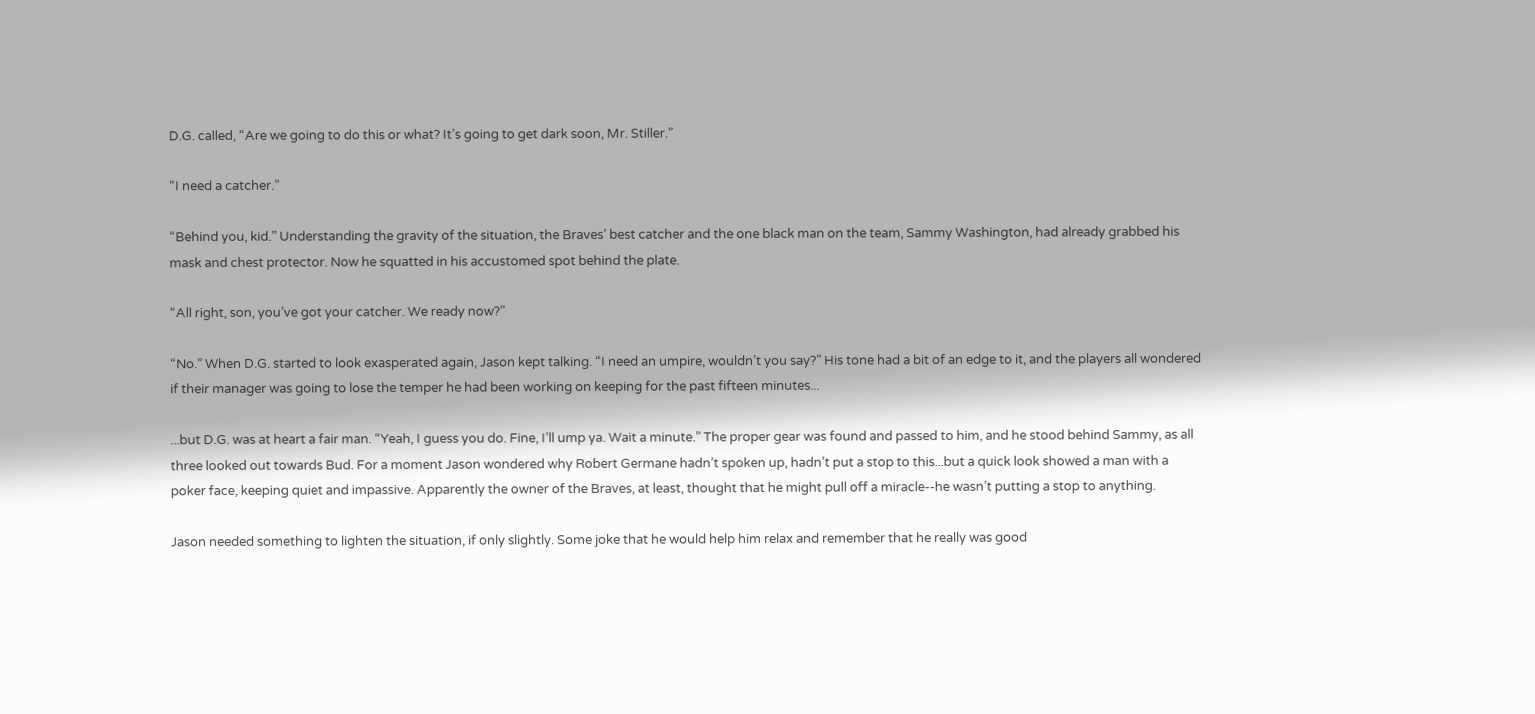D.G. called, “Are we going to do this or what? It’s going to get dark soon, Mr. Stiller.”

“I need a catcher.”

“Behind you, kid.” Understanding the gravity of the situation, the Braves’ best catcher and the one black man on the team, Sammy Washington, had already grabbed his mask and chest protector. Now he squatted in his accustomed spot behind the plate.

“All right, son, you’ve got your catcher. We ready now?”

“No.” When D.G. started to look exasperated again, Jason kept talking. “I need an umpire, wouldn’t you say?” His tone had a bit of an edge to it, and the players all wondered if their manager was going to lose the temper he had been working on keeping for the past fifteen minutes...

...but D.G. was at heart a fair man. “Yeah, I guess you do. Fine, I’ll ump ya. Wait a minute.” The proper gear was found and passed to him, and he stood behind Sammy, as all three looked out towards Bud. For a moment Jason wondered why Robert Germane hadn’t spoken up, hadn’t put a stop to this...but a quick look showed a man with a poker face, keeping quiet and impassive. Apparently the owner of the Braves, at least, thought that he might pull off a miracle--he wasn’t putting a stop to anything.

Jason needed something to lighten the situation, if only slightly. Some joke that he would help him relax and remember that he really was good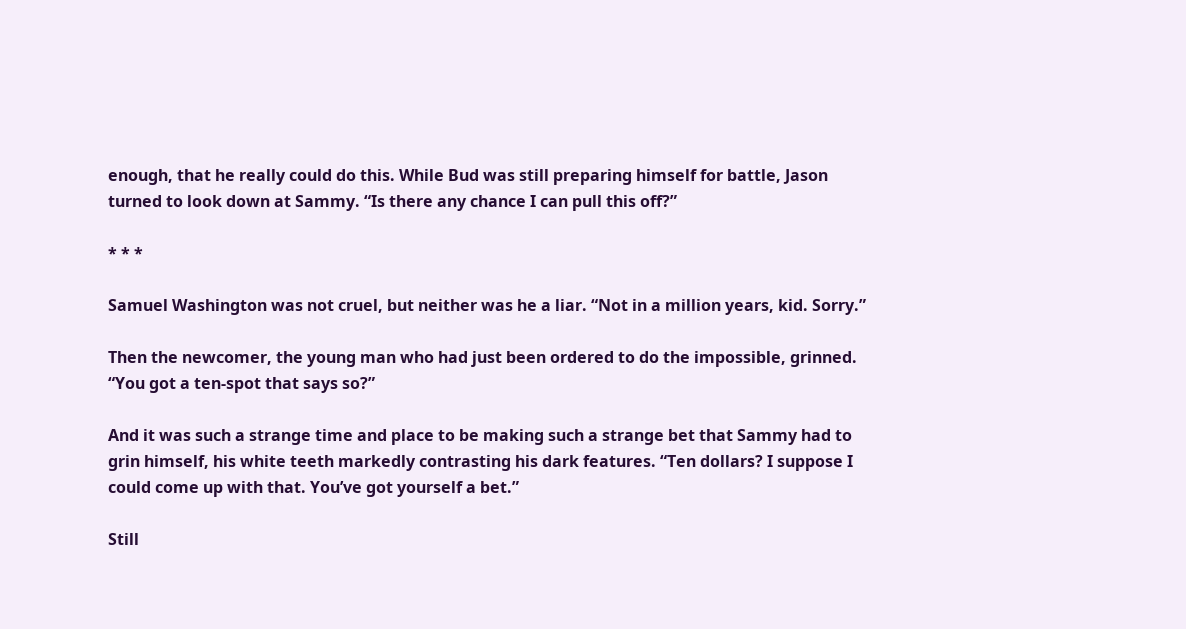enough, that he really could do this. While Bud was still preparing himself for battle, Jason turned to look down at Sammy. “Is there any chance I can pull this off?”

* * *

Samuel Washington was not cruel, but neither was he a liar. “Not in a million years, kid. Sorry.”

Then the newcomer, the young man who had just been ordered to do the impossible, grinned. “You got a ten-spot that says so?”

And it was such a strange time and place to be making such a strange bet that Sammy had to grin himself, his white teeth markedly contrasting his dark features. “Ten dollars? I suppose I could come up with that. You’ve got yourself a bet.”

Still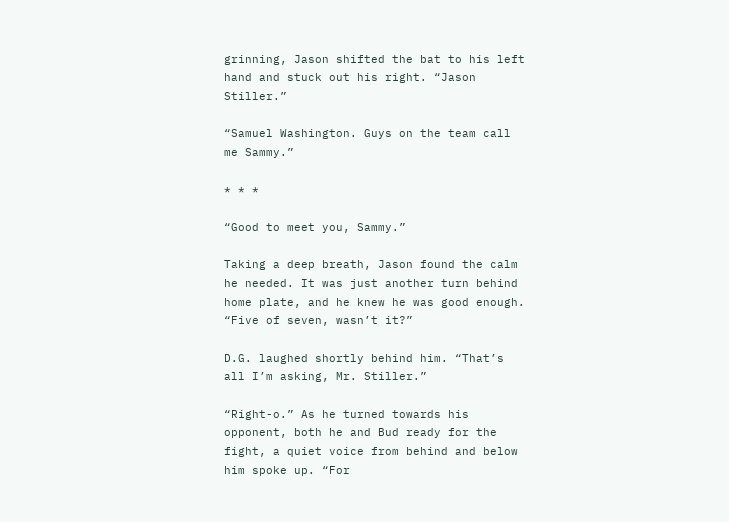grinning, Jason shifted the bat to his left hand and stuck out his right. “Jason Stiller.”

“Samuel Washington. Guys on the team call me Sammy.”

* * *

“Good to meet you, Sammy.”

Taking a deep breath, Jason found the calm he needed. It was just another turn behind home plate, and he knew he was good enough. “Five of seven, wasn’t it?”

D.G. laughed shortly behind him. “That’s all I’m asking, Mr. Stiller.”

“Right-o.” As he turned towards his opponent, both he and Bud ready for the fight, a quiet voice from behind and below him spoke up. “For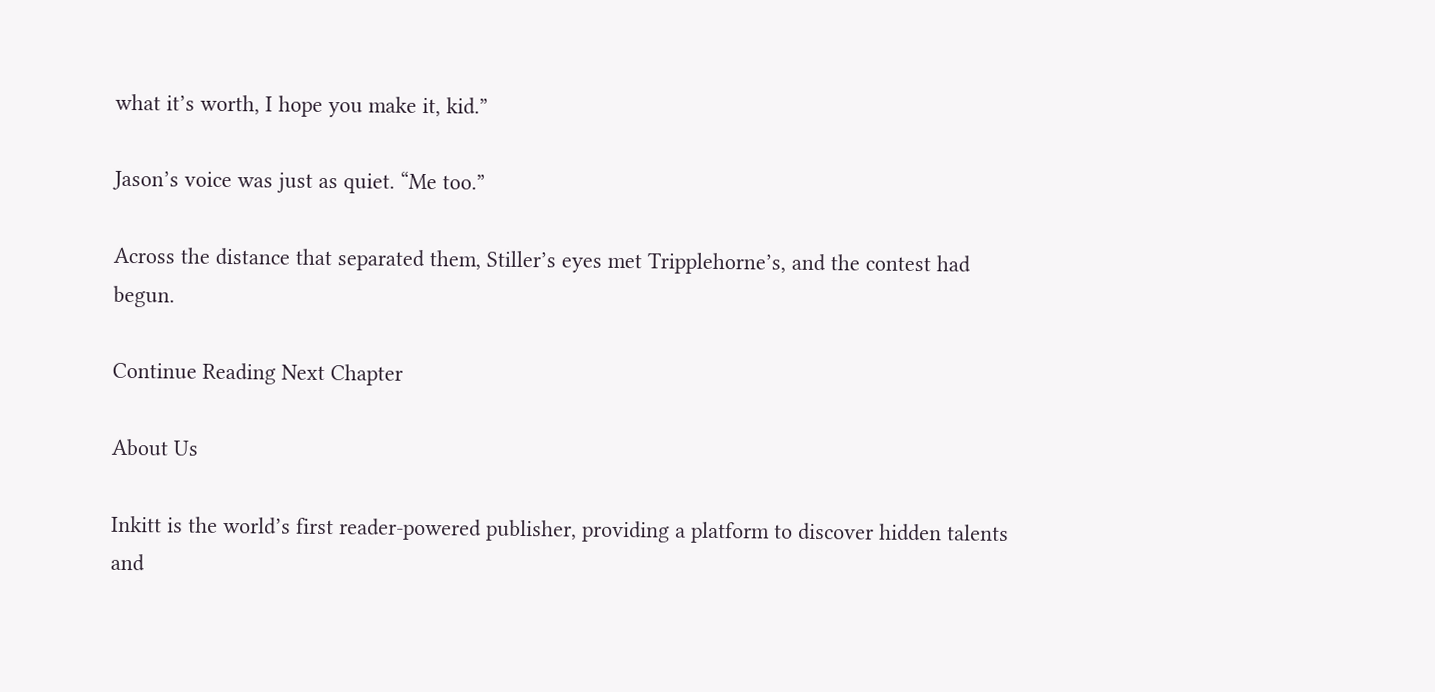what it’s worth, I hope you make it, kid.”

Jason’s voice was just as quiet. “Me too.”

Across the distance that separated them, Stiller’s eyes met Tripplehorne’s, and the contest had begun.

Continue Reading Next Chapter

About Us

Inkitt is the world’s first reader-powered publisher, providing a platform to discover hidden talents and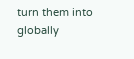turn them into globally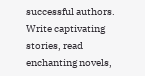successful authors. Write captivating stories, read enchanting novels,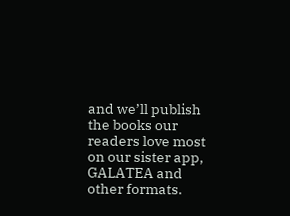and we’ll publish the books our readers love most on our sister app, GALATEA and other formats.